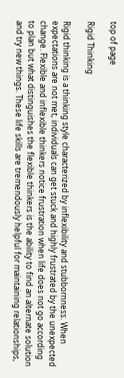top of page

Rigid Thinking

Rigid thinking is a thinking style characterized by inflexibility and stubbornness. When expectations are not met, individuals can get stuck and highly frustrated by the unexpected change. Flexible and inflexible thinkers notice frustration when life does not go according to plan but what distinguishes the flexible thinkers is the ability to find an alternate solution and try new things. These life skills are tremendously helpful for maintaining relationships,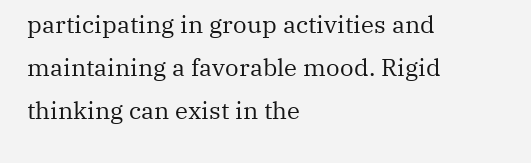participating in group activities and maintaining a favorable mood. Rigid thinking can exist in the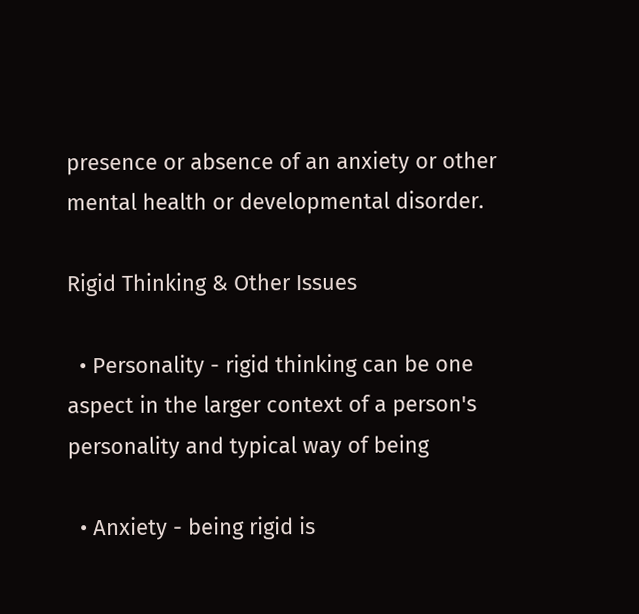presence or absence of an anxiety or other mental health or developmental disorder.

Rigid Thinking & Other Issues

  • Personality - rigid thinking can be one aspect in the larger context of a person's personality and typical way of being

  • Anxiety - being rigid is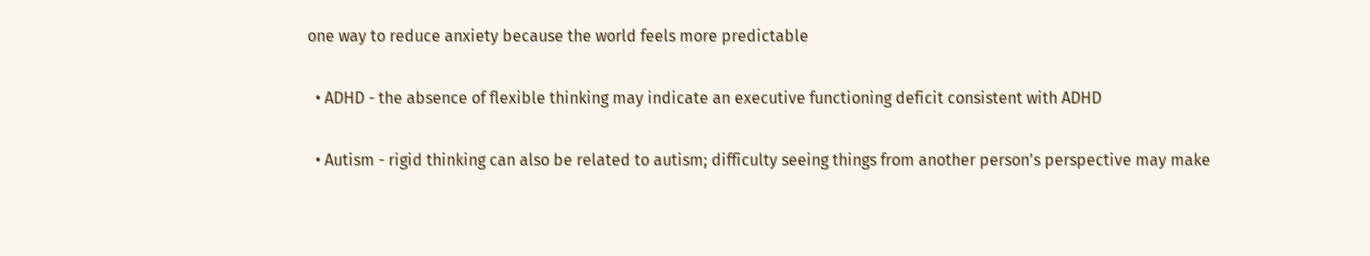one way to reduce anxiety because the world feels more predictable

  • ADHD - the absence of flexible thinking may indicate an executive functioning deficit consistent with ADHD

  • Autism - rigid thinking can also be related to autism; difficulty seeing things from another person's perspective may make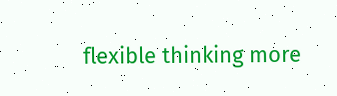flexible thinking more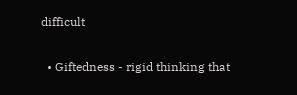difficult

  • Giftedness - rigid thinking that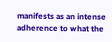manifests as an intense adherence to what the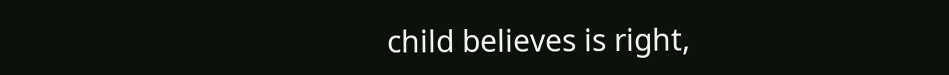child believes is right,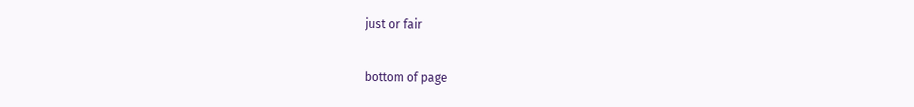just or fair

bottom of page